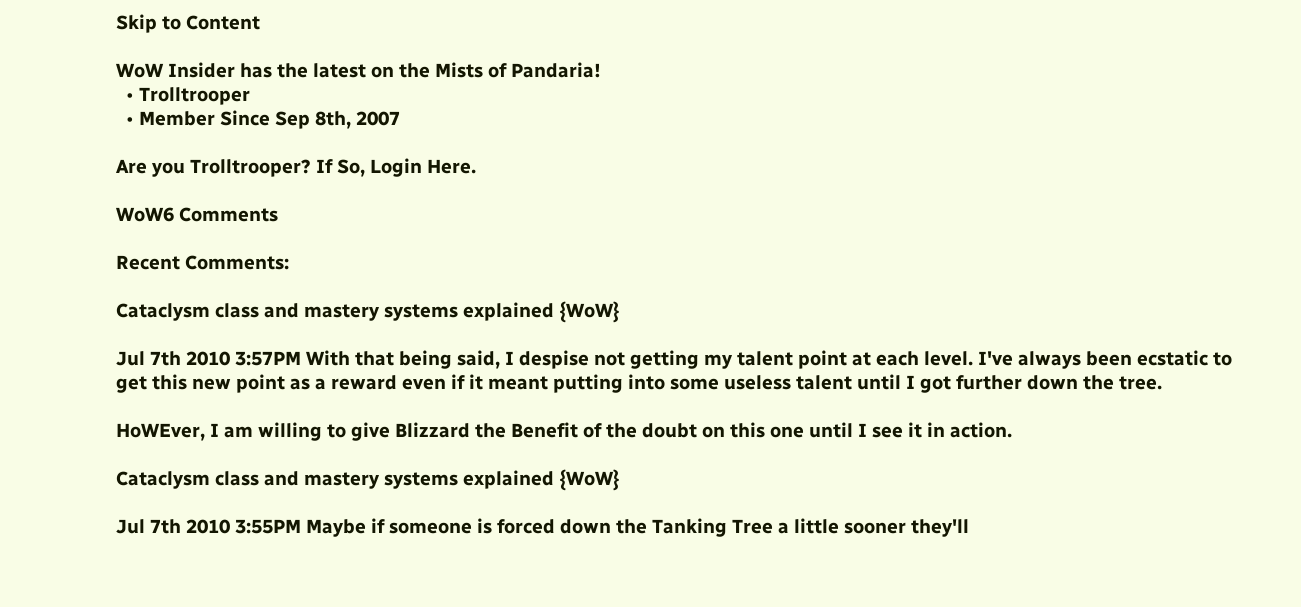Skip to Content

WoW Insider has the latest on the Mists of Pandaria!
  • Trolltrooper
  • Member Since Sep 8th, 2007

Are you Trolltrooper? If So, Login Here.

WoW6 Comments

Recent Comments:

Cataclysm class and mastery systems explained {WoW}

Jul 7th 2010 3:57PM With that being said, I despise not getting my talent point at each level. I've always been ecstatic to get this new point as a reward even if it meant putting into some useless talent until I got further down the tree.

HoWEver, I am willing to give Blizzard the Benefit of the doubt on this one until I see it in action.

Cataclysm class and mastery systems explained {WoW}

Jul 7th 2010 3:55PM Maybe if someone is forced down the Tanking Tree a little sooner they'll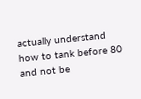actually understand how to tank before 80 and not be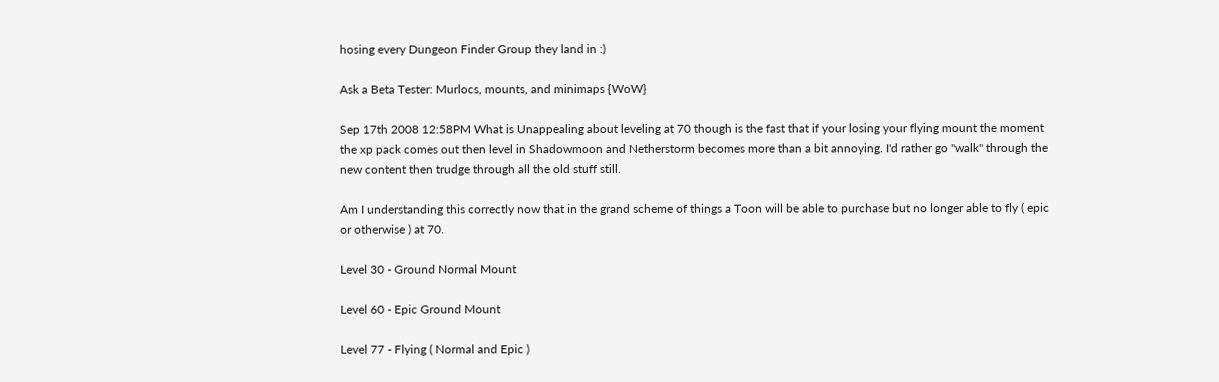hosing every Dungeon Finder Group they land in :)

Ask a Beta Tester: Murlocs, mounts, and minimaps {WoW}

Sep 17th 2008 12:58PM What is Unappealing about leveling at 70 though is the fast that if your losing your flying mount the moment the xp pack comes out then level in Shadowmoon and Netherstorm becomes more than a bit annoying. I'd rather go "walk" through the new content then trudge through all the old stuff still.

Am I understanding this correctly now that in the grand scheme of things a Toon will be able to purchase but no longer able to fly ( epic or otherwise ) at 70.

Level 30 - Ground Normal Mount

Level 60 - Epic Ground Mount

Level 77 - Flying ( Normal and Epic )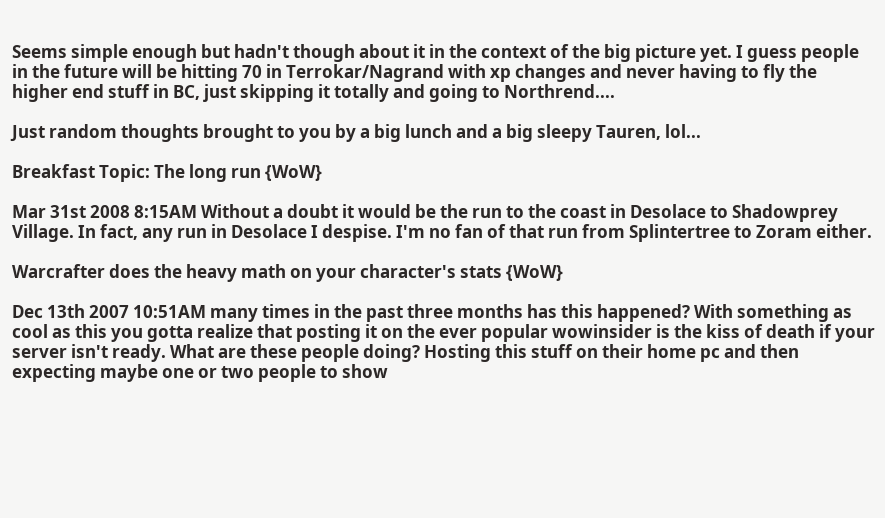Seems simple enough but hadn't though about it in the context of the big picture yet. I guess people in the future will be hitting 70 in Terrokar/Nagrand with xp changes and never having to fly the higher end stuff in BC, just skipping it totally and going to Northrend....

Just random thoughts brought to you by a big lunch and a big sleepy Tauren, lol...

Breakfast Topic: The long run {WoW}

Mar 31st 2008 8:15AM Without a doubt it would be the run to the coast in Desolace to Shadowprey Village. In fact, any run in Desolace I despise. I'm no fan of that run from Splintertree to Zoram either.

Warcrafter does the heavy math on your character's stats {WoW}

Dec 13th 2007 10:51AM many times in the past three months has this happened? With something as cool as this you gotta realize that posting it on the ever popular wowinsider is the kiss of death if your server isn't ready. What are these people doing? Hosting this stuff on their home pc and then expecting maybe one or two people to show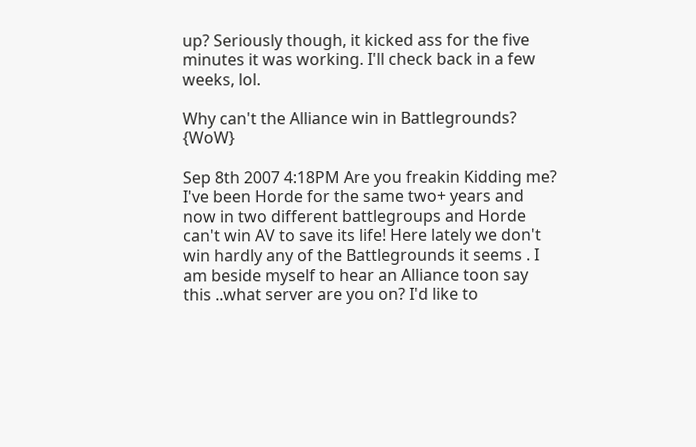up? Seriously though, it kicked ass for the five minutes it was working. I'll check back in a few weeks, lol.

Why can't the Alliance win in Battlegrounds? {WoW}

Sep 8th 2007 4:18PM Are you freakin Kidding me? I've been Horde for the same two+ years and now in two different battlegroups and Horde can't win AV to save its life! Here lately we don't win hardly any of the Battlegrounds it seems . I am beside myself to hear an Alliance toon say this ..what server are you on? I'd like to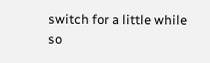switch for a little while so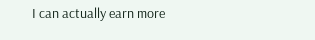I can actually earn more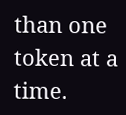than one token at a time.